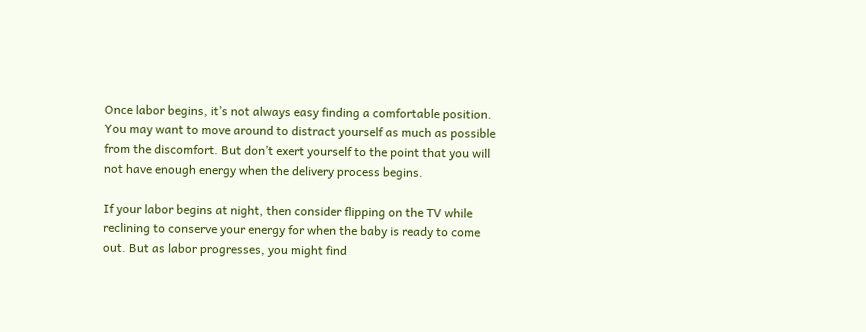Once labor begins, it’s not always easy finding a comfortable position. You may want to move around to distract yourself as much as possible from the discomfort. But don’t exert yourself to the point that you will not have enough energy when the delivery process begins.

If your labor begins at night, then consider flipping on the TV while reclining to conserve your energy for when the baby is ready to come out. But as labor progresses, you might find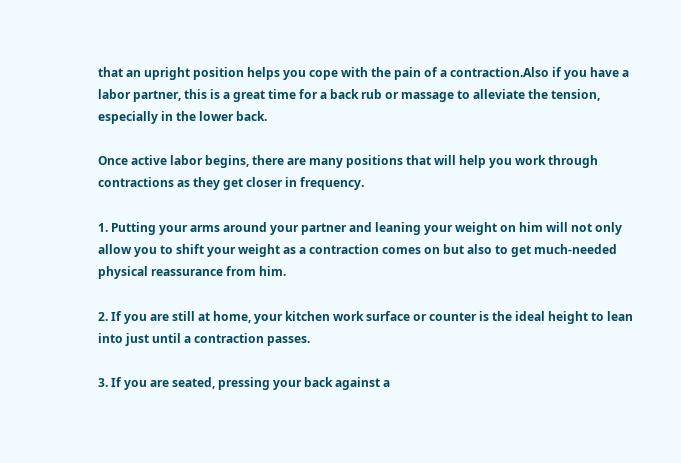that an upright position helps you cope with the pain of a contraction.Also if you have a labor partner, this is a great time for a back rub or massage to alleviate the tension, especially in the lower back.

Once active labor begins, there are many positions that will help you work through contractions as they get closer in frequency.

1. Putting your arms around your partner and leaning your weight on him will not only allow you to shift your weight as a contraction comes on but also to get much-needed physical reassurance from him.

2. If you are still at home, your kitchen work surface or counter is the ideal height to lean into just until a contraction passes.

3. If you are seated, pressing your back against a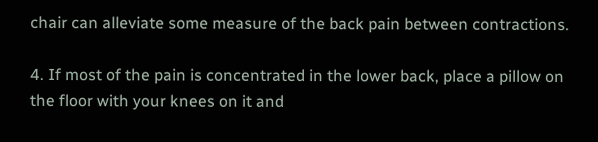chair can alleviate some measure of the back pain between contractions.

4. If most of the pain is concentrated in the lower back, place a pillow on the floor with your knees on it and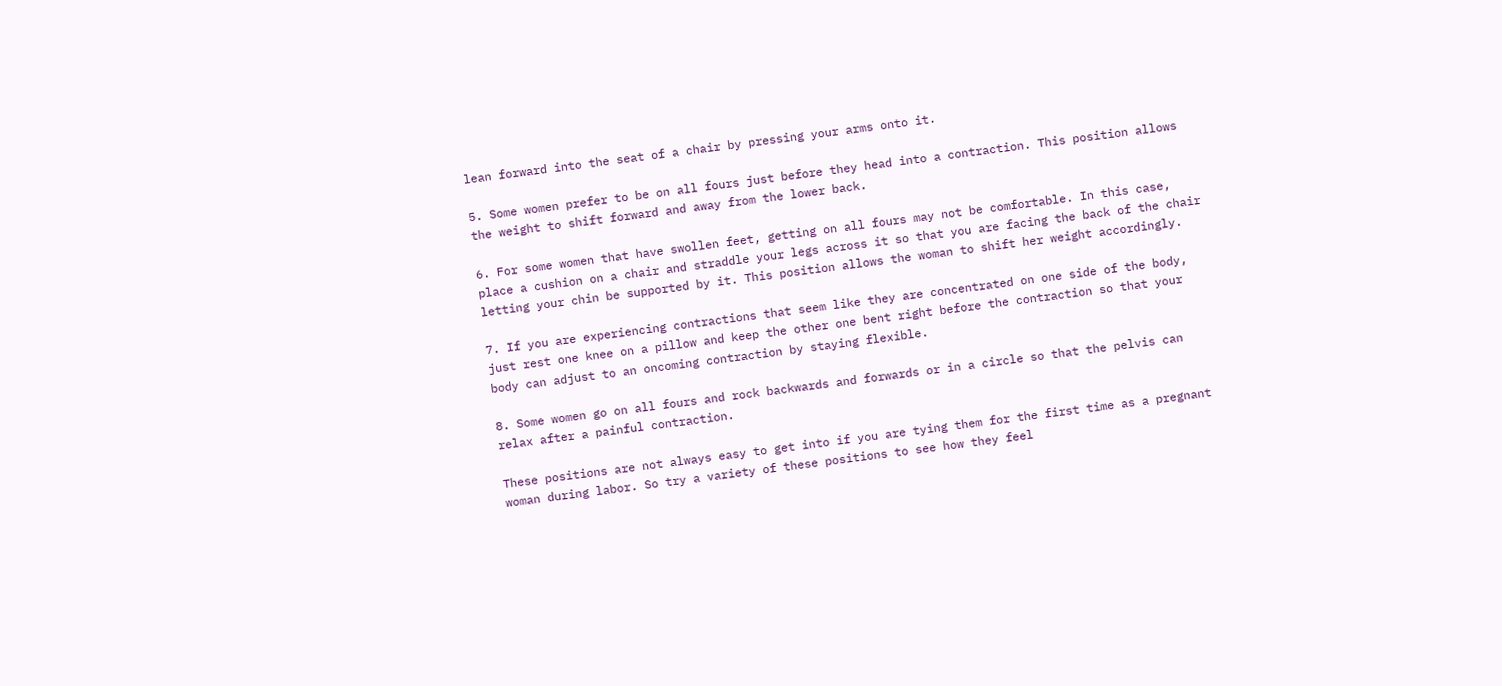lean forward into the seat of a chair by pressing your arms onto it.

5. Some women prefer to be on all fours just before they head into a contraction. This position allows the weight to shift forward and away from the lower back.

6. For some women that have swollen feet, getting on all fours may not be comfortable. In this case, place a cushion on a chair and straddle your legs across it so that you are facing the back of the chair letting your chin be supported by it. This position allows the woman to shift her weight accordingly.

7. If you are experiencing contractions that seem like they are concentrated on one side of the body, just rest one knee on a pillow and keep the other one bent right before the contraction so that your body can adjust to an oncoming contraction by staying flexible.

8. Some women go on all fours and rock backwards and forwards or in a circle so that the pelvis can relax after a painful contraction.

These positions are not always easy to get into if you are tying them for the first time as a pregnant woman during labor. So try a variety of these positions to see how they feel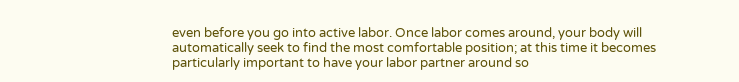even before you go into active labor. Once labor comes around, your body will automatically seek to find the most comfortable position; at this time it becomes particularly important to have your labor partner around so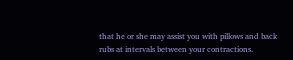that he or she may assist you with pillows and back rubs at intervals between your contractions.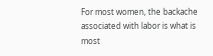For most women, the backache associated with labor is what is most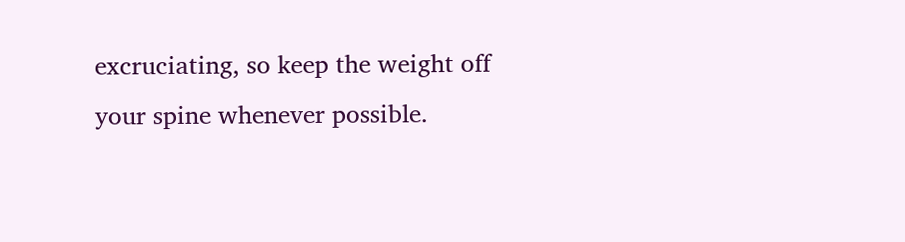excruciating, so keep the weight off your spine whenever possible.